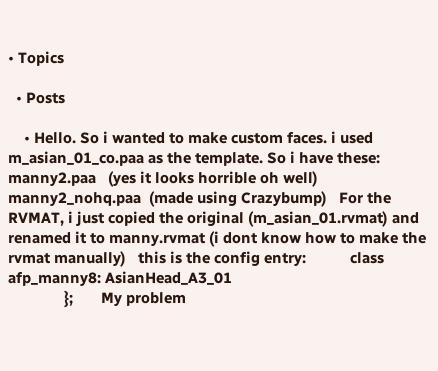• Topics

  • Posts

    • Hello. So i wanted to make custom faces. i used m_asian_01_co.paa as the template. So i have these:   manny2.paa   (yes it looks horrible oh well)   manny2_nohq.paa  (made using Crazybump)   For the RVMAT, i just copied the original (m_asian_01.rvmat) and renamed it to manny.rvmat (i dont know how to make the rvmat manually)   this is the config entry:           class afp_manny8: AsianHead_A3_01
              };       My problem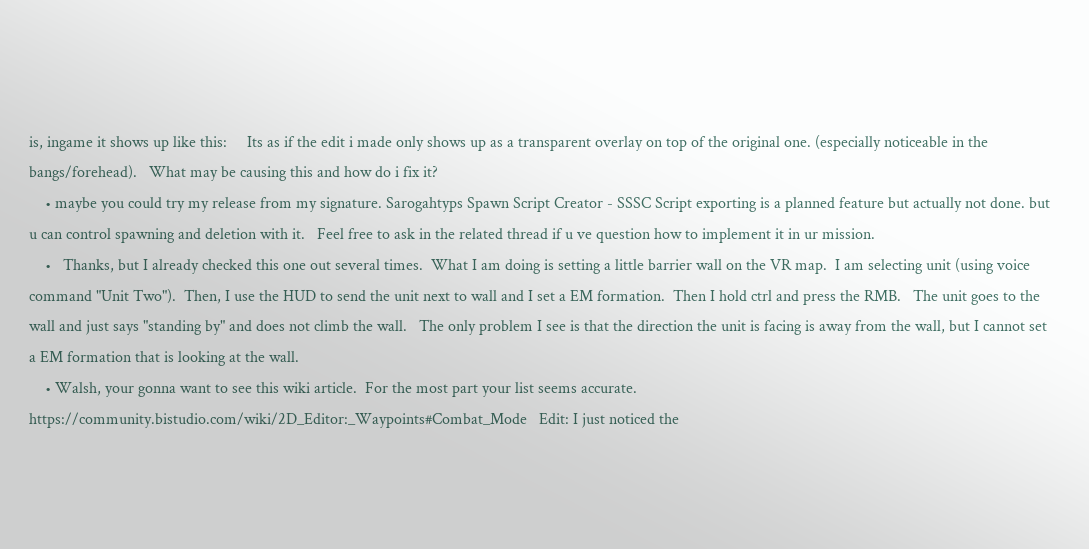is, ingame it shows up like this:     Its as if the edit i made only shows up as a transparent overlay on top of the original one. (especially noticeable in the bangs/forehead).   What may be causing this and how do i fix it?
    • maybe you could try my release from my signature. Sarogahtyps Spawn Script Creator - SSSC Script exporting is a planned feature but actually not done. but u can control spawning and deletion with it.   Feel free to ask in the related thread if u ve question how to implement it in ur mission.
    •   Thanks, but I already checked this one out several times.  What I am doing is setting a little barrier wall on the VR map.  I am selecting unit (using voice command "Unit Two").  Then, I use the HUD to send the unit next to wall and I set a EM formation.  Then I hold ctrl and press the RMB.   The unit goes to the wall and just says "standing by" and does not climb the wall.   The only problem I see is that the direction the unit is facing is away from the wall, but I cannot set a EM formation that is looking at the wall.
    • Walsh, your gonna want to see this wiki article.  For the most part your list seems accurate. https://community.bistudio.com/wiki/2D_Editor:_Waypoints#Combat_Mode   Edit: I just noticed the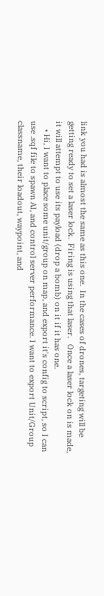link you had is almost the same as this one.  In the cases of drones, targeting will be getting ready to set a laser lock.  Firing is using that laser.   Once a laser lock on is made, it will attempt to use its payload (drop a bomb) on it if it has one.
    • Hi, I want to place some unit/group on map, and export it's config to script, so I can use .sqf file to spawn AI, and control server performance. I want to export Unit/Group classname, their loadout, waypoint, and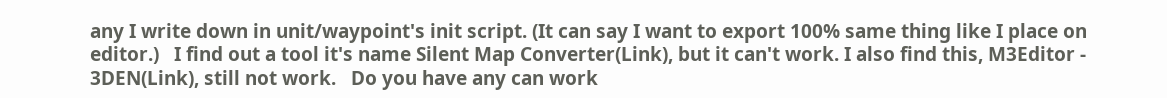any I write down in unit/waypoint's init script. (It can say I want to export 100% same thing like I place on editor.)   I find out a tool it's name Silent Map Converter(Link), but it can't work. I also find this, M3Editor - 3DEN(Link), still not work.   Do you have any can work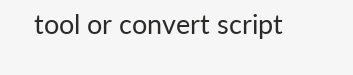tool or convert script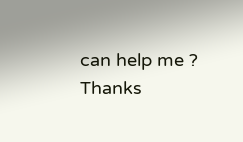can help me ? Thanks